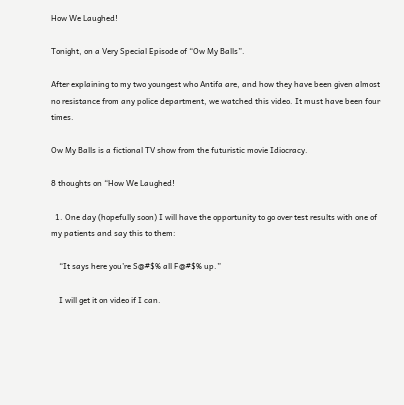How We Laughed!

Tonight, on a Very Special Episode of “Ow My Balls”.

After explaining to my two youngest who Antifa are, and how they have been given almost no resistance from any police department, we watched this video. It must have been four times.

Ow My Balls is a fictional TV show from the futuristic movie Idiocracy.

8 thoughts on “How We Laughed!

  1. One day (hopefully soon) I will have the opportunity to go over test results with one of my patients and say this to them:

    “It says here you’re S@#$% all F@#$% up.”

    I will get it on video if I can.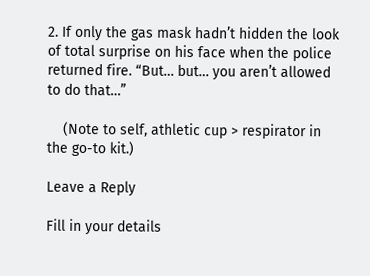2. If only the gas mask hadn’t hidden the look of total surprise on his face when the police returned fire. “But… but… you aren’t allowed to do that…”

    (Note to self, athletic cup > respirator in the go-to kit.)

Leave a Reply

Fill in your details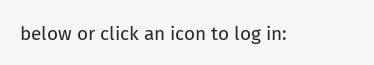below or click an icon to log in: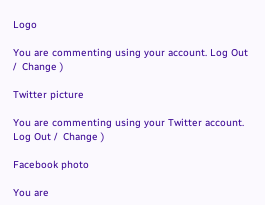Logo

You are commenting using your account. Log Out /  Change )

Twitter picture

You are commenting using your Twitter account. Log Out /  Change )

Facebook photo

You are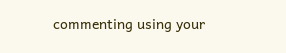commenting using your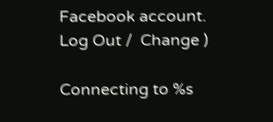Facebook account. Log Out /  Change )

Connecting to %s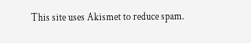This site uses Akismet to reduce spam.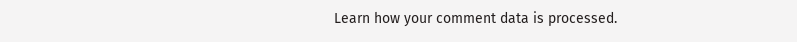Learn how your comment data is processed.